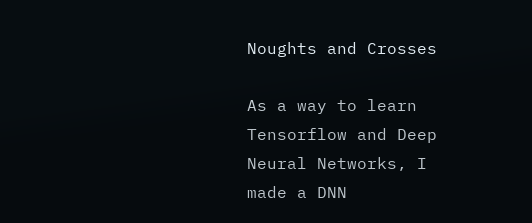Noughts and Crosses

As a way to learn Tensorflow and Deep Neural Networks, I made a DNN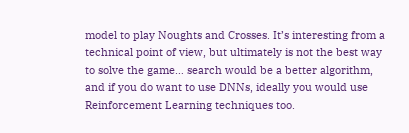model to play Noughts and Crosses. It’s interesting from a technical point of view, but ultimately is not the best way to solve the game… search would be a better algorithm, and if you do want to use DNNs, ideally you would use Reinforcement Learning techniques too.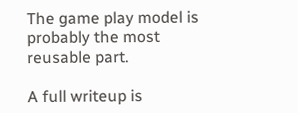The game play model is probably the most reusable part.

A full writeup is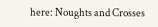here: Noughts and Crosses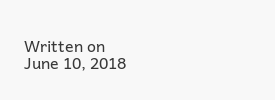Written on June 10, 2018